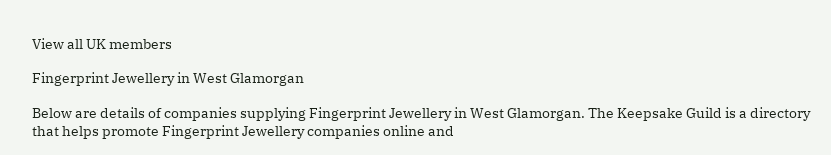View all UK members

Fingerprint Jewellery in West Glamorgan

Below are details of companies supplying Fingerprint Jewellery in West Glamorgan. The Keepsake Guild is a directory that helps promote Fingerprint Jewellery companies online and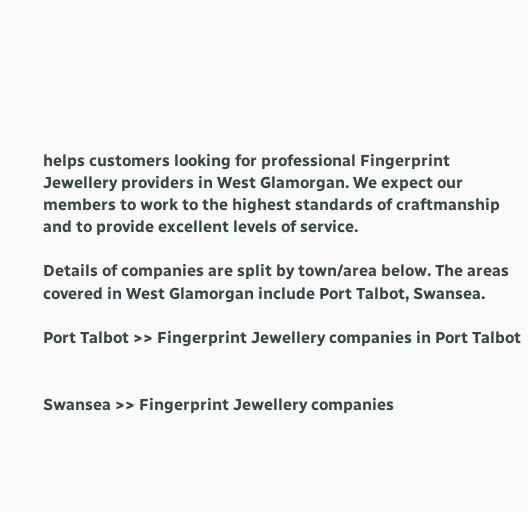helps customers looking for professional Fingerprint Jewellery providers in West Glamorgan. We expect our members to work to the highest standards of craftmanship and to provide excellent levels of service.

Details of companies are split by town/area below. The areas covered in West Glamorgan include Port Talbot, Swansea.

Port Talbot >> Fingerprint Jewellery companies in Port Talbot


Swansea >> Fingerprint Jewellery companies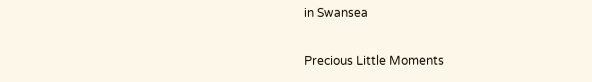in Swansea

Precious Little Moments